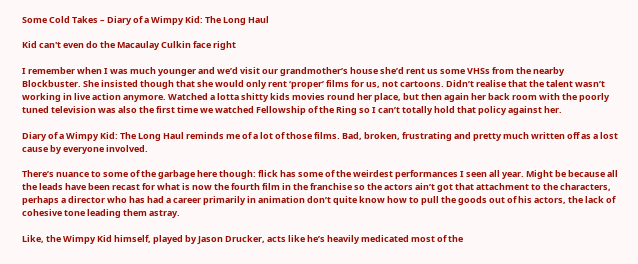Some Cold Takes – Diary of a Wimpy Kid: The Long Haul

Kid can't even do the Macaulay Culkin face right

I remember when I was much younger and we’d visit our grandmother’s house she’d rent us some VHSs from the nearby Blockbuster. She insisted though that she would only rent ‘proper’ films for us, not cartoons. Didn’t realise that the talent wasn’t working in live action anymore. Watched a lotta shitty kids movies round her place, but then again her back room with the poorly tuned television was also the first time we watched Fellowship of the Ring so I can’t totally hold that policy against her.

Diary of a Wimpy Kid: The Long Haul reminds me of a lot of those films. Bad, broken, frustrating and pretty much written off as a lost cause by everyone involved.

There’s nuance to some of the garbage here though: flick has some of the weirdest performances I seen all year. Might be because all the leads have been recast for what is now the fourth film in the franchise so the actors ain’t got that attachment to the characters, perhaps a director who has had a career primarily in animation don’t quite know how to pull the goods out of his actors, the lack of cohesive tone leading them astray.

Like, the Wimpy Kid himself, played by Jason Drucker, acts like he’s heavily medicated most of the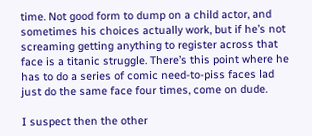time. Not good form to dump on a child actor, and sometimes his choices actually work, but if he’s not screaming getting anything to register across that face is a titanic struggle. There’s this point where he has to do a series of comic need-to-piss faces lad just do the same face four times, come on dude.

I suspect then the other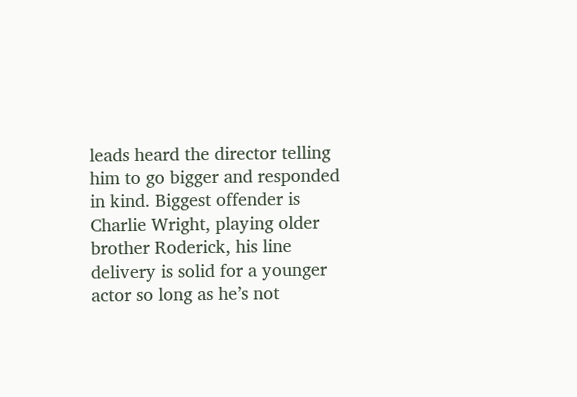leads heard the director telling him to go bigger and responded in kind. Biggest offender is Charlie Wright, playing older brother Roderick, his line delivery is solid for a younger actor so long as he’s not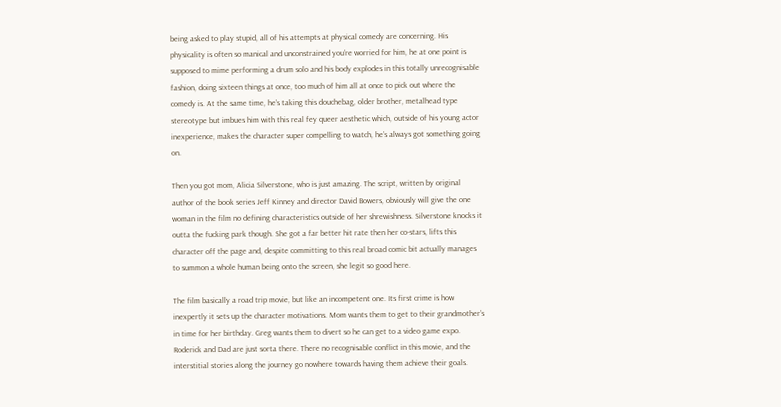being asked to play stupid, all of his attempts at physical comedy are concerning. His physicality is often so manical and unconstrained you’re worried for him, he at one point is supposed to mime performing a drum solo and his body explodes in this totally unrecognisable fashion, doing sixteen things at once, too much of him all at once to pick out where the comedy is. At the same time, he’s taking this douchebag, older brother, metalhead type stereotype but imbues him with this real fey queer aesthetic which, outside of his young actor inexperience, makes the character super compelling to watch, he’s always got something going on.

Then you got mom, Alicia Silverstone, who is just amazing. The script, written by original author of the book series Jeff Kinney and director David Bowers, obviously will give the one woman in the film no defining characteristics outside of her shrewishness. Silverstone knocks it outta the fucking park though. She got a far better hit rate then her co-stars, lifts this character off the page and, despite committing to this real broad comic bit actually manages to summon a whole human being onto the screen, she legit so good here.

The film basically a road trip movie, but like an incompetent one. Its first crime is how inexpertly it sets up the character motivations. Mom wants them to get to their grandmother’s in time for her birthday. Greg wants them to divert so he can get to a video game expo. Roderick and Dad are just sorta there. There no recognisable conflict in this movie, and the interstitial stories along the journey go nowhere towards having them achieve their goals.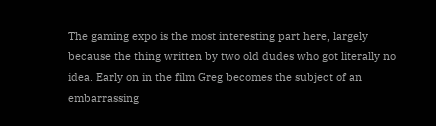The gaming expo is the most interesting part here, largely because the thing written by two old dudes who got literally no idea. Early on in the film Greg becomes the subject of an embarrassing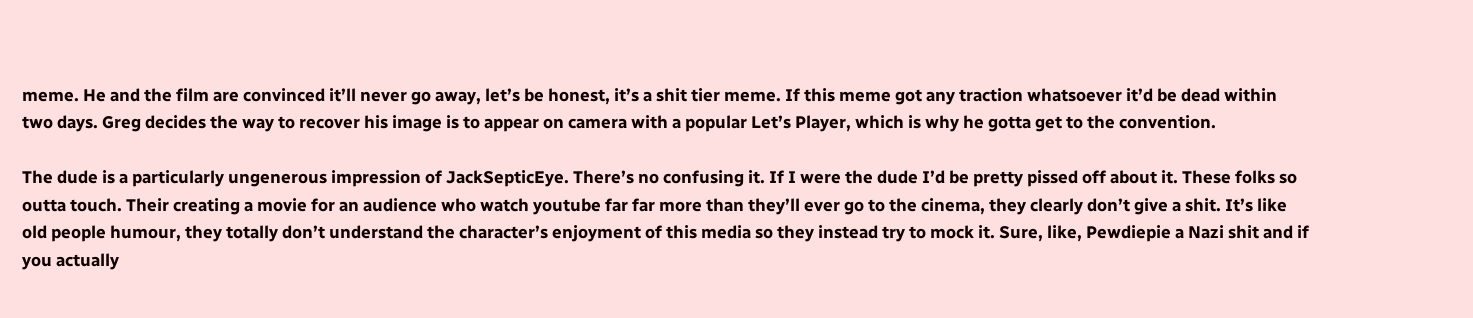meme. He and the film are convinced it’ll never go away, let’s be honest, it’s a shit tier meme. If this meme got any traction whatsoever it’d be dead within two days. Greg decides the way to recover his image is to appear on camera with a popular Let’s Player, which is why he gotta get to the convention.

The dude is a particularly ungenerous impression of JackSepticEye. There’s no confusing it. If I were the dude I’d be pretty pissed off about it. These folks so outta touch. Their creating a movie for an audience who watch youtube far far more than they’ll ever go to the cinema, they clearly don’t give a shit. It’s like old people humour, they totally don’t understand the character’s enjoyment of this media so they instead try to mock it. Sure, like, Pewdiepie a Nazi shit and if you actually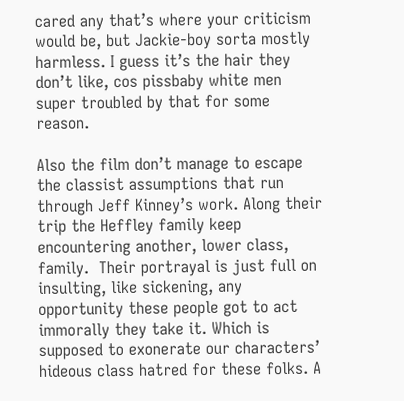cared any that’s where your criticism would be, but Jackie-boy sorta mostly harmless. I guess it’s the hair they don’t like, cos pissbaby white men super troubled by that for some reason.

Also the film don’t manage to escape the classist assumptions that run through Jeff Kinney’s work. Along their trip the Heffley family keep encountering another, lower class, family.  Their portrayal is just full on insulting, like sickening, any opportunity these people got to act immorally they take it. Which is supposed to exonerate our characters’ hideous class hatred for these folks. A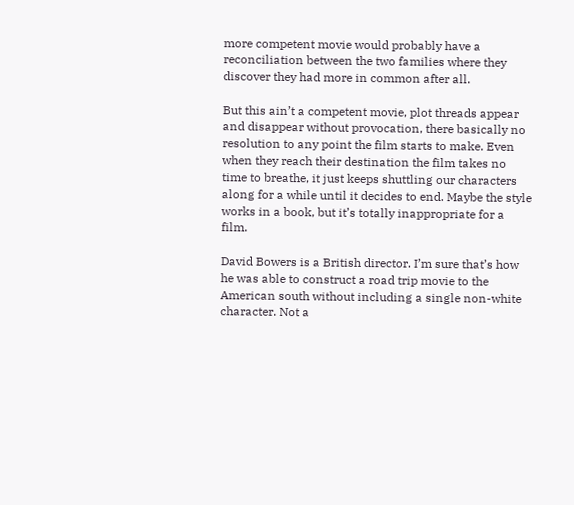more competent movie would probably have a reconciliation between the two families where they discover they had more in common after all.

But this ain’t a competent movie, plot threads appear and disappear without provocation, there basically no resolution to any point the film starts to make. Even when they reach their destination the film takes no time to breathe, it just keeps shuttling our characters along for a while until it decides to end. Maybe the style works in a book, but it’s totally inappropriate for a film.

David Bowers is a British director. I’m sure that’s how he was able to construct a road trip movie to the American south without including a single non-white character. Not a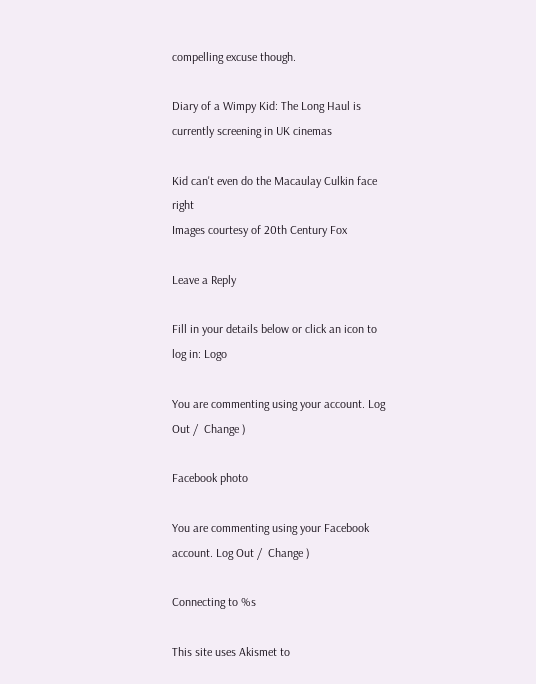compelling excuse though.

Diary of a Wimpy Kid: The Long Haul is currently screening in UK cinemas

Kid can't even do the Macaulay Culkin face right
Images courtesy of 20th Century Fox

Leave a Reply

Fill in your details below or click an icon to log in: Logo

You are commenting using your account. Log Out /  Change )

Facebook photo

You are commenting using your Facebook account. Log Out /  Change )

Connecting to %s

This site uses Akismet to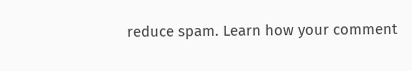reduce spam. Learn how your comment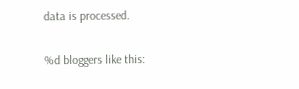data is processed.

%d bloggers like this: